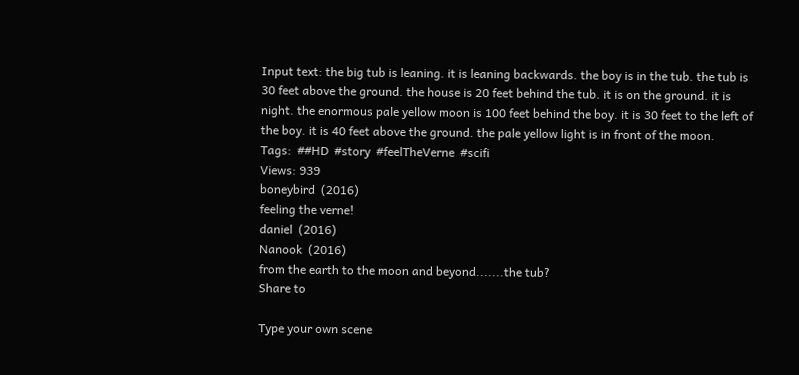Input text: the big tub is leaning. it is leaning backwards. the boy is in the tub. the tub is 30 feet above the ground. the house is 20 feet behind the tub. it is on the ground. it is night. the enormous pale yellow moon is 100 feet behind the boy. it is 30 feet to the left of the boy. it is 40 feet above the ground. the pale yellow light is in front of the moon.
Tags:  ##HD  #story  #feelTheVerne  #scifi
Views: 939
boneybird  (2016)
feeling the verne!
daniel  (2016)
Nanook  (2016)
from the earth to the moon and beyond.......the tub?
Share to

Type your own scene